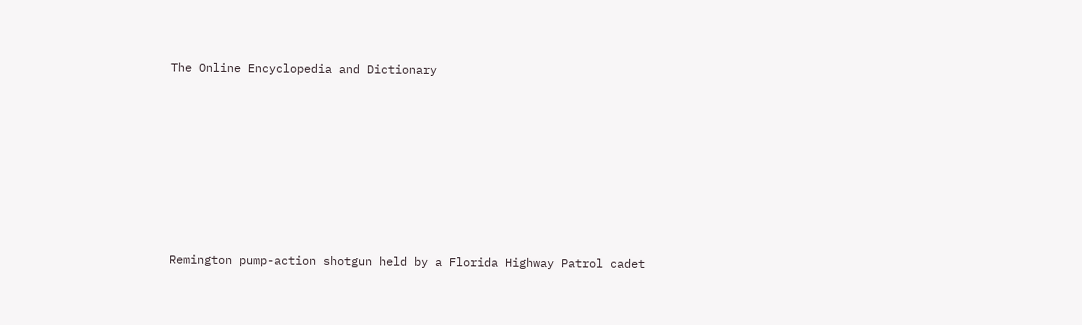The Online Encyclopedia and Dictionary







Remington pump-action shotgun held by a Florida Highway Patrol cadet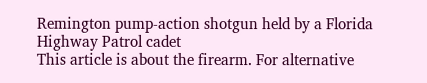Remington pump-action shotgun held by a Florida Highway Patrol cadet
This article is about the firearm. For alternative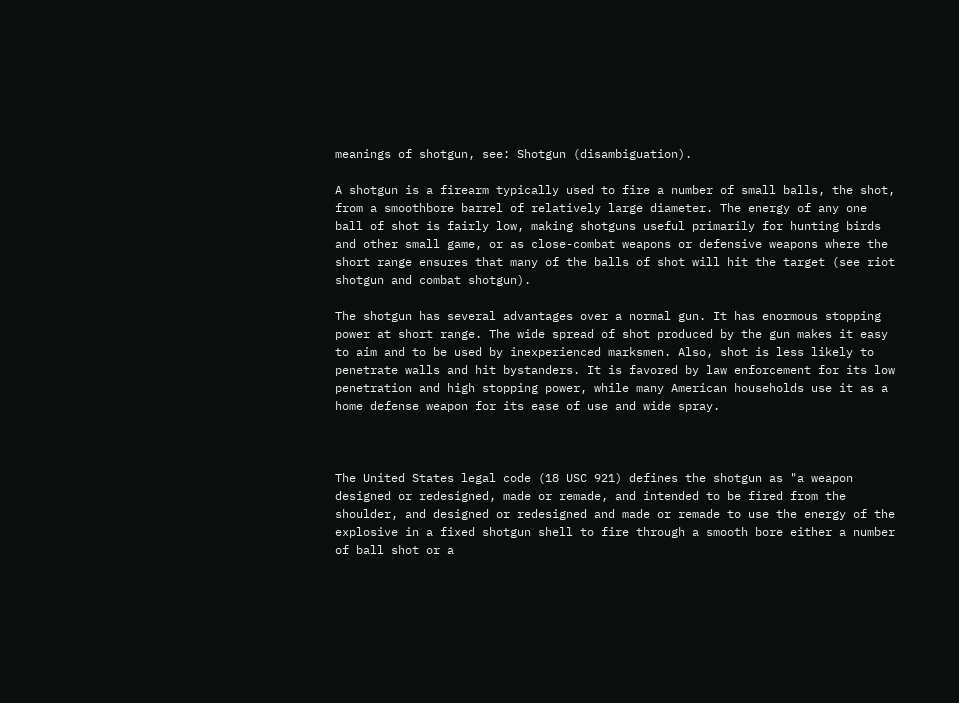meanings of shotgun, see: Shotgun (disambiguation).

A shotgun is a firearm typically used to fire a number of small balls, the shot, from a smoothbore barrel of relatively large diameter. The energy of any one ball of shot is fairly low, making shotguns useful primarily for hunting birds and other small game, or as close-combat weapons or defensive weapons where the short range ensures that many of the balls of shot will hit the target (see riot shotgun and combat shotgun).

The shotgun has several advantages over a normal gun. It has enormous stopping power at short range. The wide spread of shot produced by the gun makes it easy to aim and to be used by inexperienced marksmen. Also, shot is less likely to penetrate walls and hit bystanders. It is favored by law enforcement for its low penetration and high stopping power, while many American households use it as a home defense weapon for its ease of use and wide spray.



The United States legal code (18 USC 921) defines the shotgun as "a weapon designed or redesigned, made or remade, and intended to be fired from the shoulder, and designed or redesigned and made or remade to use the energy of the explosive in a fixed shotgun shell to fire through a smooth bore either a number of ball shot or a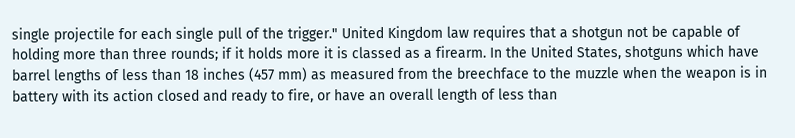single projectile for each single pull of the trigger." United Kingdom law requires that a shotgun not be capable of holding more than three rounds; if it holds more it is classed as a firearm. In the United States, shotguns which have barrel lengths of less than 18 inches (457 mm) as measured from the breechface to the muzzle when the weapon is in battery with its action closed and ready to fire, or have an overall length of less than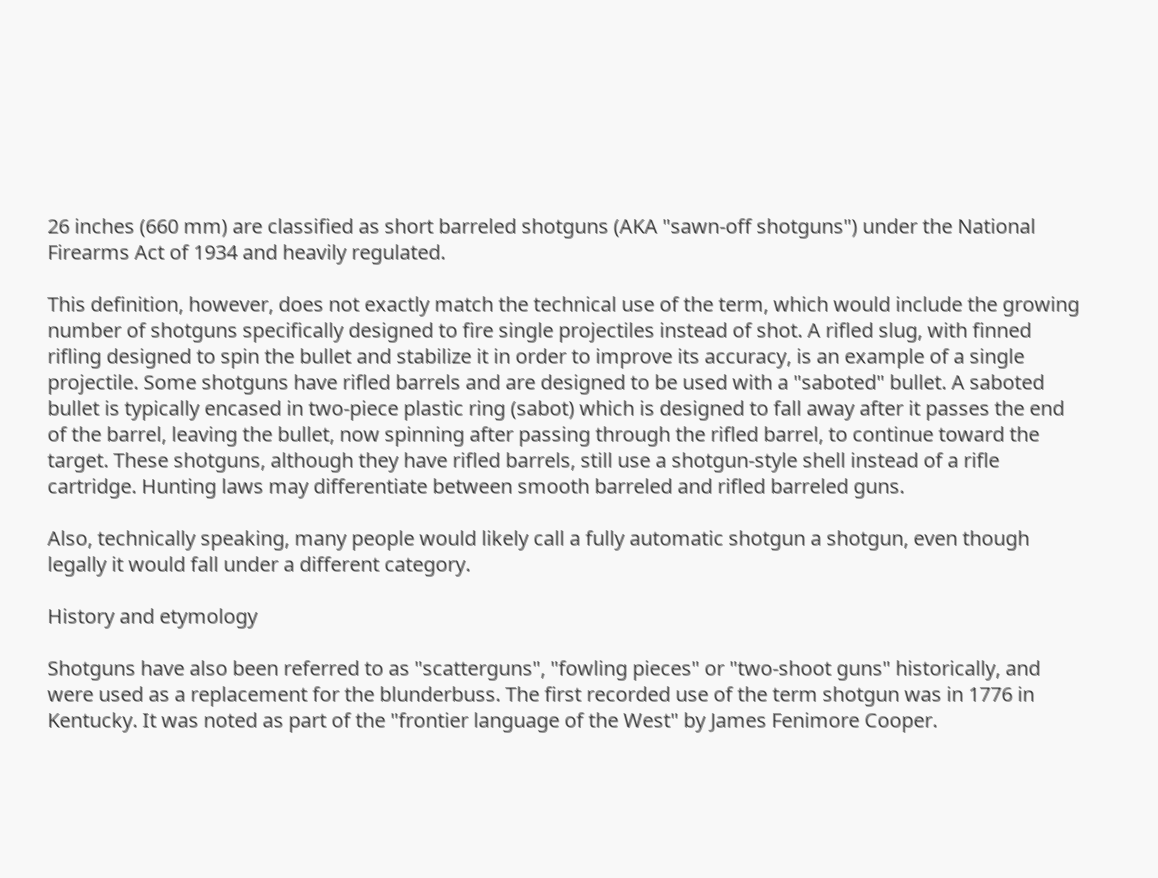26 inches (660 mm) are classified as short barreled shotguns (AKA "sawn-off shotguns") under the National Firearms Act of 1934 and heavily regulated.

This definition, however, does not exactly match the technical use of the term, which would include the growing number of shotguns specifically designed to fire single projectiles instead of shot. A rifled slug, with finned rifling designed to spin the bullet and stabilize it in order to improve its accuracy, is an example of a single projectile. Some shotguns have rifled barrels and are designed to be used with a "saboted" bullet. A saboted bullet is typically encased in two-piece plastic ring (sabot) which is designed to fall away after it passes the end of the barrel, leaving the bullet, now spinning after passing through the rifled barrel, to continue toward the target. These shotguns, although they have rifled barrels, still use a shotgun-style shell instead of a rifle cartridge. Hunting laws may differentiate between smooth barreled and rifled barreled guns.

Also, technically speaking, many people would likely call a fully automatic shotgun a shotgun, even though legally it would fall under a different category.

History and etymology

Shotguns have also been referred to as "scatterguns", "fowling pieces" or "two-shoot guns" historically, and were used as a replacement for the blunderbuss. The first recorded use of the term shotgun was in 1776 in Kentucky. It was noted as part of the "frontier language of the West" by James Fenimore Cooper.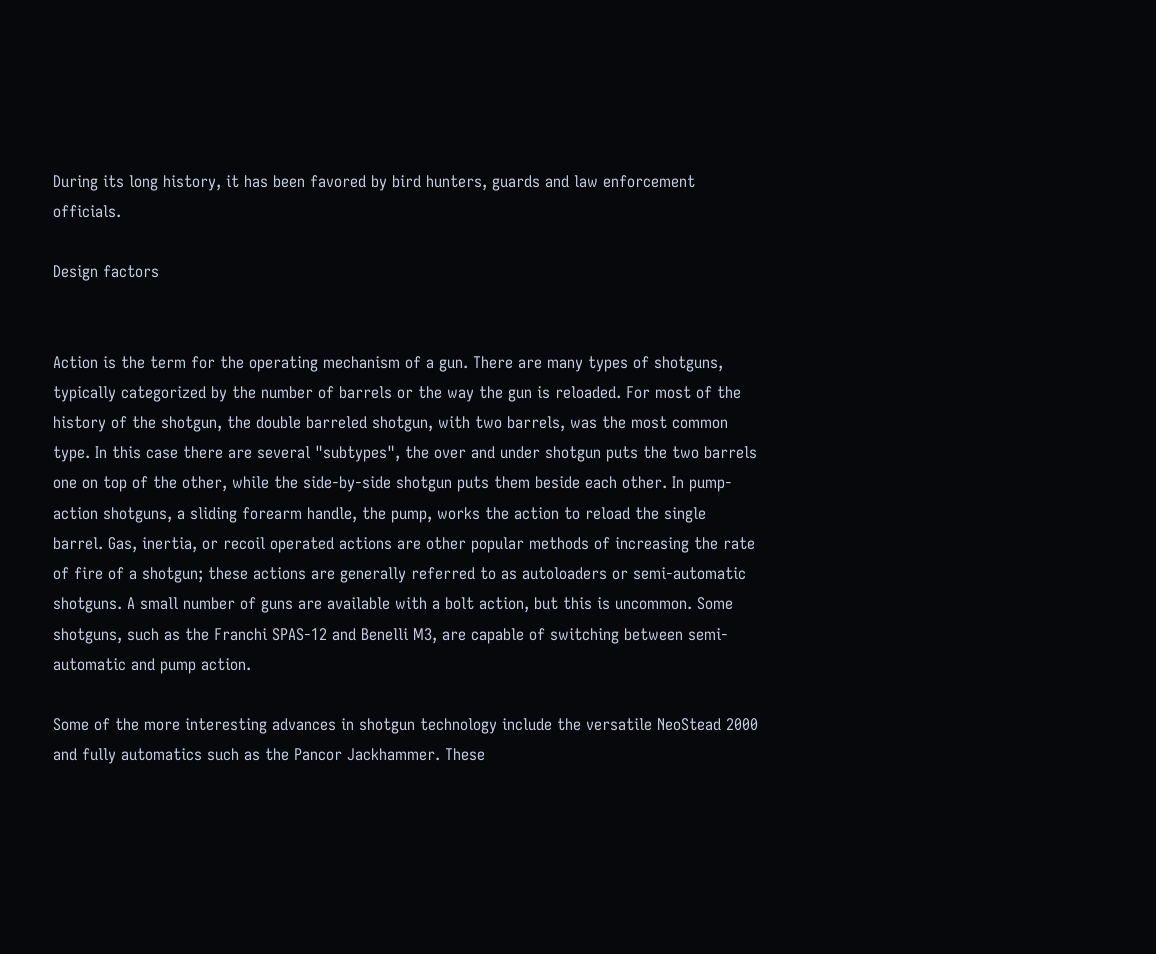During its long history, it has been favored by bird hunters, guards and law enforcement officials.

Design factors


Action is the term for the operating mechanism of a gun. There are many types of shotguns, typically categorized by the number of barrels or the way the gun is reloaded. For most of the history of the shotgun, the double barreled shotgun, with two barrels, was the most common type. In this case there are several "subtypes", the over and under shotgun puts the two barrels one on top of the other, while the side-by-side shotgun puts them beside each other. In pump-action shotguns, a sliding forearm handle, the pump, works the action to reload the single barrel. Gas, inertia, or recoil operated actions are other popular methods of increasing the rate of fire of a shotgun; these actions are generally referred to as autoloaders or semi-automatic shotguns. A small number of guns are available with a bolt action, but this is uncommon. Some shotguns, such as the Franchi SPAS-12 and Benelli M3, are capable of switching between semi-automatic and pump action.

Some of the more interesting advances in shotgun technology include the versatile NeoStead 2000 and fully automatics such as the Pancor Jackhammer. These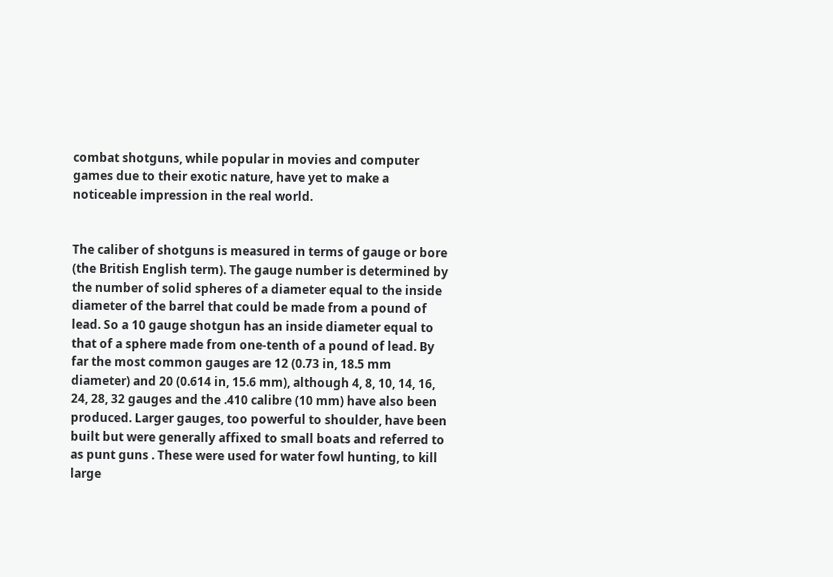combat shotguns, while popular in movies and computer games due to their exotic nature, have yet to make a noticeable impression in the real world.


The caliber of shotguns is measured in terms of gauge or bore (the British English term). The gauge number is determined by the number of solid spheres of a diameter equal to the inside diameter of the barrel that could be made from a pound of lead. So a 10 gauge shotgun has an inside diameter equal to that of a sphere made from one-tenth of a pound of lead. By far the most common gauges are 12 (0.73 in, 18.5 mm diameter) and 20 (0.614 in, 15.6 mm), although 4, 8, 10, 14, 16, 24, 28, 32 gauges and the .410 calibre (10 mm) have also been produced. Larger gauges, too powerful to shoulder, have been built but were generally affixed to small boats and referred to as punt guns . These were used for water fowl hunting, to kill large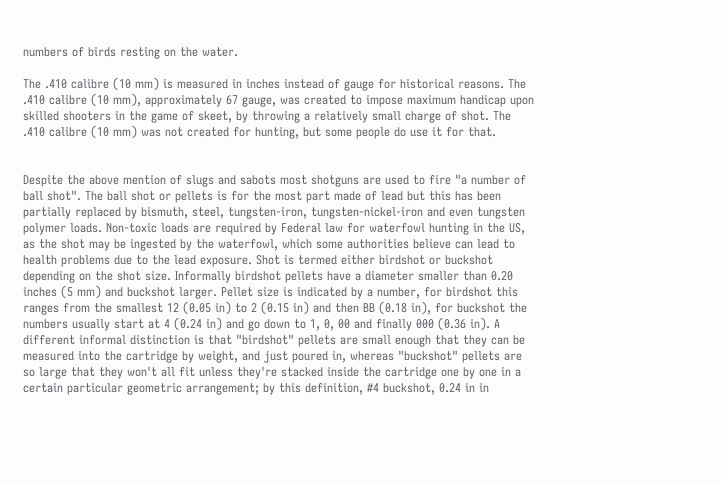numbers of birds resting on the water.

The .410 calibre (10 mm) is measured in inches instead of gauge for historical reasons. The .410 calibre (10 mm), approximately 67 gauge, was created to impose maximum handicap upon skilled shooters in the game of skeet, by throwing a relatively small charge of shot. The .410 calibre (10 mm) was not created for hunting, but some people do use it for that.


Despite the above mention of slugs and sabots most shotguns are used to fire "a number of ball shot". The ball shot or pellets is for the most part made of lead but this has been partially replaced by bismuth, steel, tungsten-iron, tungsten-nickel-iron and even tungsten polymer loads. Non-toxic loads are required by Federal law for waterfowl hunting in the US, as the shot may be ingested by the waterfowl, which some authorities believe can lead to health problems due to the lead exposure. Shot is termed either birdshot or buckshot depending on the shot size. Informally birdshot pellets have a diameter smaller than 0.20 inches (5 mm) and buckshot larger. Pellet size is indicated by a number, for birdshot this ranges from the smallest 12 (0.05 in) to 2 (0.15 in) and then BB (0.18 in), for buckshot the numbers usually start at 4 (0.24 in) and go down to 1, 0, 00 and finally 000 (0.36 in). A different informal distinction is that "birdshot" pellets are small enough that they can be measured into the cartridge by weight, and just poured in, whereas "buckshot" pellets are so large that they won't all fit unless they're stacked inside the cartridge one by one in a certain particular geometric arrangement; by this definition, #4 buckshot, 0.24 in in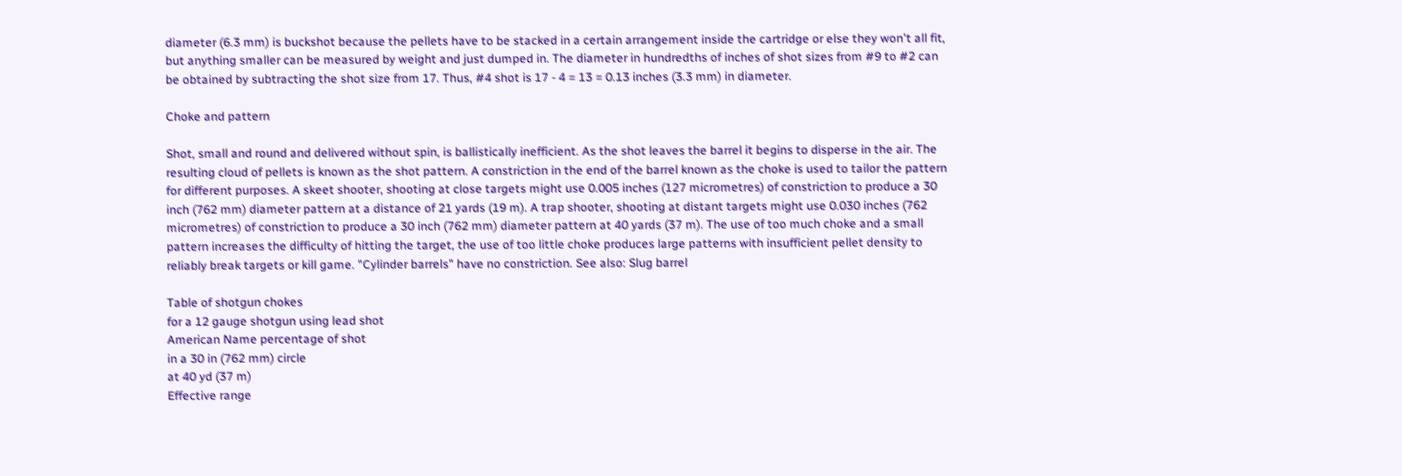diameter (6.3 mm) is buckshot because the pellets have to be stacked in a certain arrangement inside the cartridge or else they won't all fit, but anything smaller can be measured by weight and just dumped in. The diameter in hundredths of inches of shot sizes from #9 to #2 can be obtained by subtracting the shot size from 17. Thus, #4 shot is 17 - 4 = 13 = 0.13 inches (3.3 mm) in diameter.

Choke and pattern

Shot, small and round and delivered without spin, is ballistically inefficient. As the shot leaves the barrel it begins to disperse in the air. The resulting cloud of pellets is known as the shot pattern. A constriction in the end of the barrel known as the choke is used to tailor the pattern for different purposes. A skeet shooter, shooting at close targets might use 0.005 inches (127 micrometres) of constriction to produce a 30 inch (762 mm) diameter pattern at a distance of 21 yards (19 m). A trap shooter, shooting at distant targets might use 0.030 inches (762 micrometres) of constriction to produce a 30 inch (762 mm) diameter pattern at 40 yards (37 m). The use of too much choke and a small pattern increases the difficulty of hitting the target, the use of too little choke produces large patterns with insufficient pellet density to reliably break targets or kill game. "Cylinder barrels" have no constriction. See also: Slug barrel

Table of shotgun chokes
for a 12 gauge shotgun using lead shot
American Name percentage of shot
in a 30 in (762 mm) circle
at 40 yd (37 m)
Effective range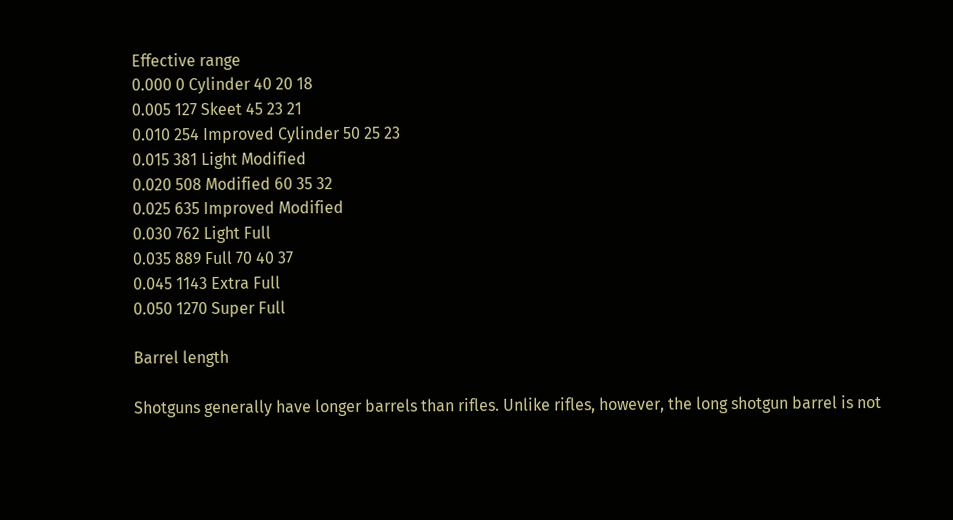Effective range
0.000 0 Cylinder 40 20 18
0.005 127 Skeet 45 23 21
0.010 254 Improved Cylinder 50 25 23
0.015 381 Light Modified
0.020 508 Modified 60 35 32
0.025 635 Improved Modified
0.030 762 Light Full
0.035 889 Full 70 40 37
0.045 1143 Extra Full
0.050 1270 Super Full

Barrel length

Shotguns generally have longer barrels than rifles. Unlike rifles, however, the long shotgun barrel is not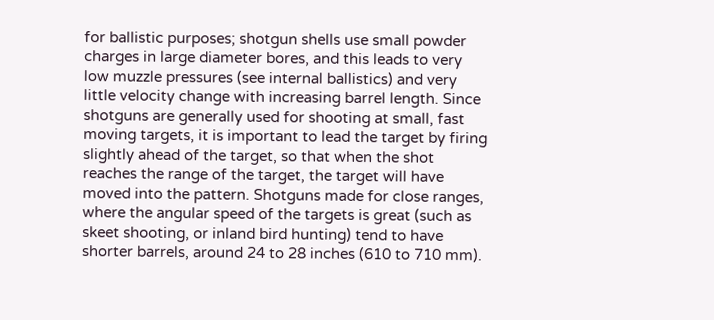for ballistic purposes; shotgun shells use small powder charges in large diameter bores, and this leads to very low muzzle pressures (see internal ballistics) and very little velocity change with increasing barrel length. Since shotguns are generally used for shooting at small, fast moving targets, it is important to lead the target by firing slightly ahead of the target, so that when the shot reaches the range of the target, the target will have moved into the pattern. Shotguns made for close ranges, where the angular speed of the targets is great (such as skeet shooting, or inland bird hunting) tend to have shorter barrels, around 24 to 28 inches (610 to 710 mm).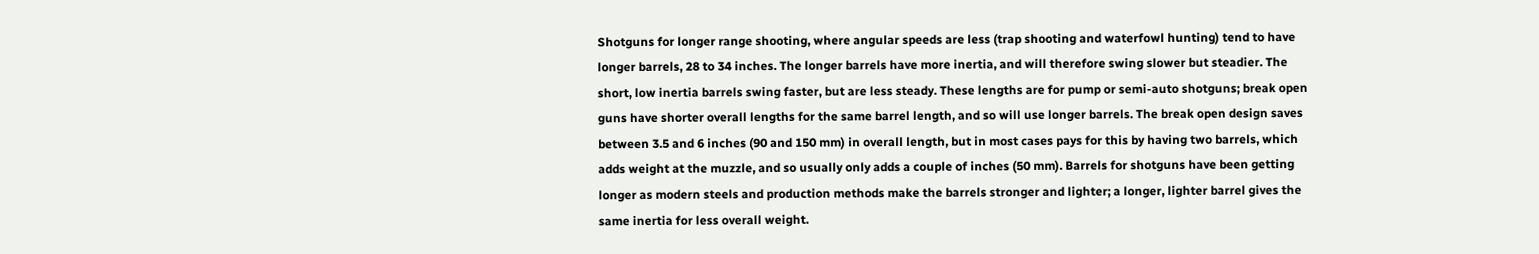Shotguns for longer range shooting, where angular speeds are less (trap shooting and waterfowl hunting) tend to have longer barrels, 28 to 34 inches. The longer barrels have more inertia, and will therefore swing slower but steadier. The short, low inertia barrels swing faster, but are less steady. These lengths are for pump or semi-auto shotguns; break open guns have shorter overall lengths for the same barrel length, and so will use longer barrels. The break open design saves between 3.5 and 6 inches (90 and 150 mm) in overall length, but in most cases pays for this by having two barrels, which adds weight at the muzzle, and so usually only adds a couple of inches (50 mm). Barrels for shotguns have been getting longer as modern steels and production methods make the barrels stronger and lighter; a longer, lighter barrel gives the same inertia for less overall weight.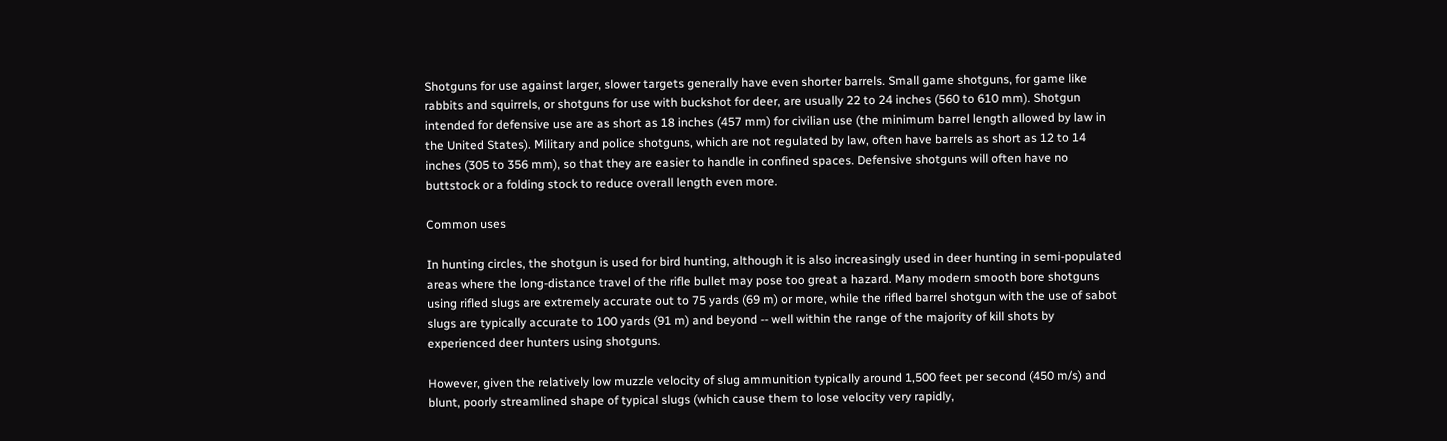Shotguns for use against larger, slower targets generally have even shorter barrels. Small game shotguns, for game like rabbits and squirrels, or shotguns for use with buckshot for deer, are usually 22 to 24 inches (560 to 610 mm). Shotgun intended for defensive use are as short as 18 inches (457 mm) for civilian use (the minimum barrel length allowed by law in the United States). Military and police shotguns, which are not regulated by law, often have barrels as short as 12 to 14 inches (305 to 356 mm), so that they are easier to handle in confined spaces. Defensive shotguns will often have no buttstock or a folding stock to reduce overall length even more.

Common uses

In hunting circles, the shotgun is used for bird hunting, although it is also increasingly used in deer hunting in semi-populated areas where the long-distance travel of the rifle bullet may pose too great a hazard. Many modern smooth bore shotguns using rifled slugs are extremely accurate out to 75 yards (69 m) or more, while the rifled barrel shotgun with the use of sabot slugs are typically accurate to 100 yards (91 m) and beyond -- well within the range of the majority of kill shots by experienced deer hunters using shotguns.

However, given the relatively low muzzle velocity of slug ammunition typically around 1,500 feet per second (450 m/s) and blunt, poorly streamlined shape of typical slugs (which cause them to lose velocity very rapidly,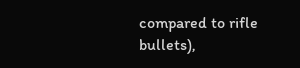compared to rifle bullets),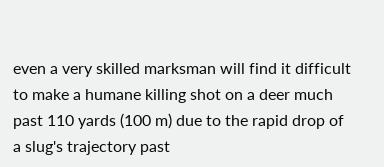even a very skilled marksman will find it difficult to make a humane killing shot on a deer much past 110 yards (100 m) due to the rapid drop of a slug's trajectory past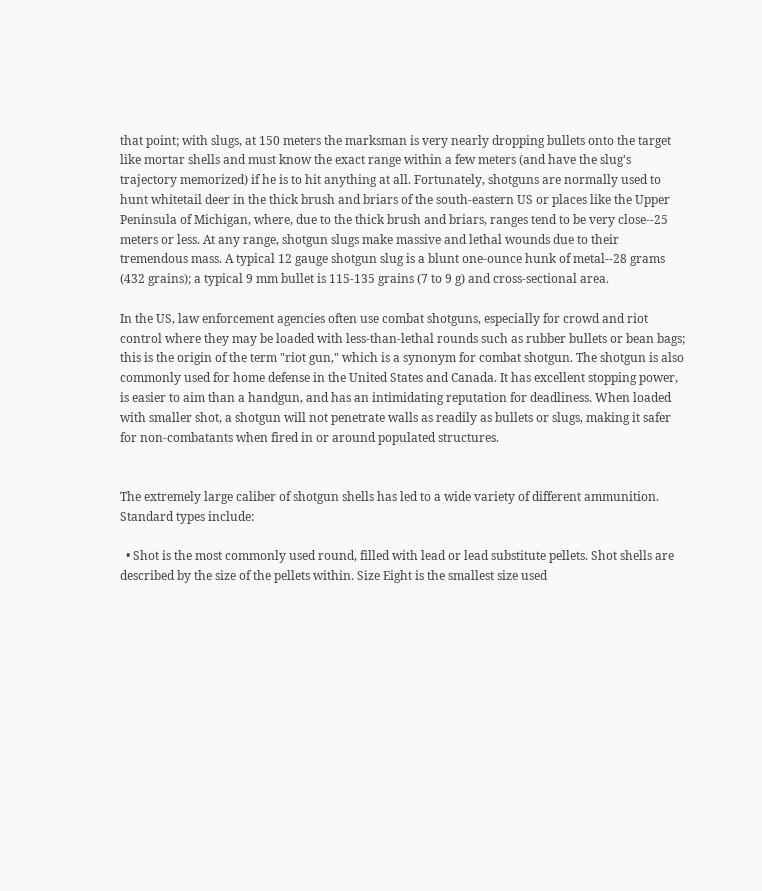that point; with slugs, at 150 meters the marksman is very nearly dropping bullets onto the target like mortar shells and must know the exact range within a few meters (and have the slug's trajectory memorized) if he is to hit anything at all. Fortunately, shotguns are normally used to hunt whitetail deer in the thick brush and briars of the south-eastern US or places like the Upper Peninsula of Michigan, where, due to the thick brush and briars, ranges tend to be very close--25 meters or less. At any range, shotgun slugs make massive and lethal wounds due to their tremendous mass. A typical 12 gauge shotgun slug is a blunt one-ounce hunk of metal--28 grams (432 grains); a typical 9 mm bullet is 115-135 grains (7 to 9 g) and cross-sectional area.

In the US, law enforcement agencies often use combat shotguns, especially for crowd and riot control where they may be loaded with less-than-lethal rounds such as rubber bullets or bean bags; this is the origin of the term "riot gun," which is a synonym for combat shotgun. The shotgun is also commonly used for home defense in the United States and Canada. It has excellent stopping power, is easier to aim than a handgun, and has an intimidating reputation for deadliness. When loaded with smaller shot, a shotgun will not penetrate walls as readily as bullets or slugs, making it safer for non-combatants when fired in or around populated structures.


The extremely large caliber of shotgun shells has led to a wide variety of different ammunition. Standard types include:

  • Shot is the most commonly used round, filled with lead or lead substitute pellets. Shot shells are described by the size of the pellets within. Size Eight is the smallest size used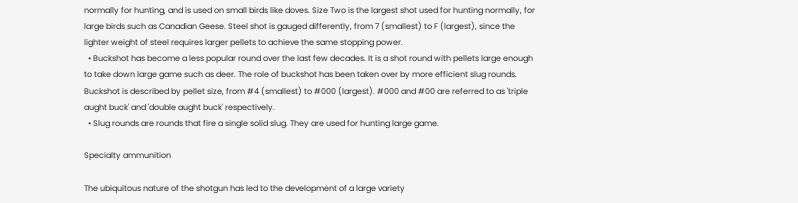normally for hunting, and is used on small birds like doves. Size Two is the largest shot used for hunting normally, for large birds such as Canadian Geese. Steel shot is gauged differently, from 7 (smallest) to F (largest), since the lighter weight of steel requires larger pellets to achieve the same stopping power.
  • Buckshot has become a less popular round over the last few decades. It is a shot round with pellets large enough to take down large game such as deer. The role of buckshot has been taken over by more efficient slug rounds. Buckshot is described by pellet size, from #4 (smallest) to #000 (largest). #000 and #00 are referred to as 'triple aught buck' and 'double aught buck' respectively.
  • Slug rounds are rounds that fire a single solid slug. They are used for hunting large game.

Specialty ammunition

The ubiquitous nature of the shotgun has led to the development of a large variety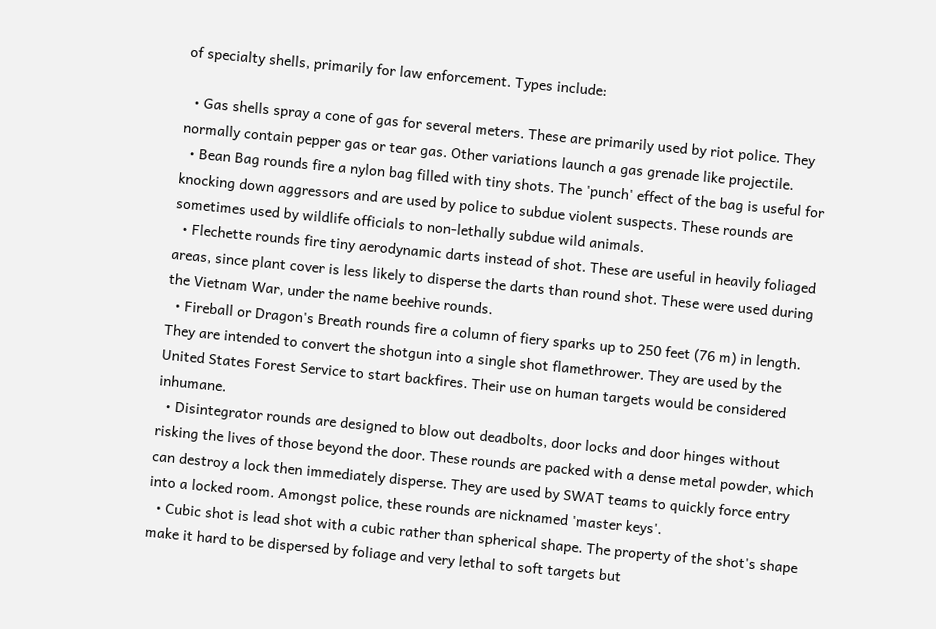of specialty shells, primarily for law enforcement. Types include:

  • Gas shells spray a cone of gas for several meters. These are primarily used by riot police. They normally contain pepper gas or tear gas. Other variations launch a gas grenade like projectile.
  • Bean Bag rounds fire a nylon bag filled with tiny shots. The 'punch' effect of the bag is useful for knocking down aggressors and are used by police to subdue violent suspects. These rounds are sometimes used by wildlife officials to non-lethally subdue wild animals.
  • Flechette rounds fire tiny aerodynamic darts instead of shot. These are useful in heavily foliaged areas, since plant cover is less likely to disperse the darts than round shot. These were used during the Vietnam War, under the name beehive rounds.
  • Fireball or Dragon's Breath rounds fire a column of fiery sparks up to 250 feet (76 m) in length. They are intended to convert the shotgun into a single shot flamethrower. They are used by the United States Forest Service to start backfires. Their use on human targets would be considered inhumane.
  • Disintegrator rounds are designed to blow out deadbolts, door locks and door hinges without risking the lives of those beyond the door. These rounds are packed with a dense metal powder, which can destroy a lock then immediately disperse. They are used by SWAT teams to quickly force entry into a locked room. Amongst police, these rounds are nicknamed 'master keys'.
  • Cubic shot is lead shot with a cubic rather than spherical shape. The property of the shot's shape make it hard to be dispersed by foliage and very lethal to soft targets but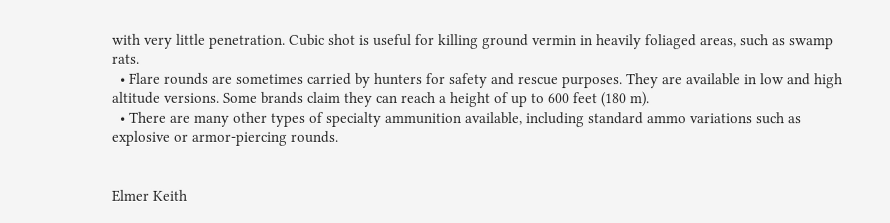with very little penetration. Cubic shot is useful for killing ground vermin in heavily foliaged areas, such as swamp rats.
  • Flare rounds are sometimes carried by hunters for safety and rescue purposes. They are available in low and high altitude versions. Some brands claim they can reach a height of up to 600 feet (180 m).
  • There are many other types of specialty ammunition available, including standard ammo variations such as explosive or armor-piercing rounds.


Elmer Keith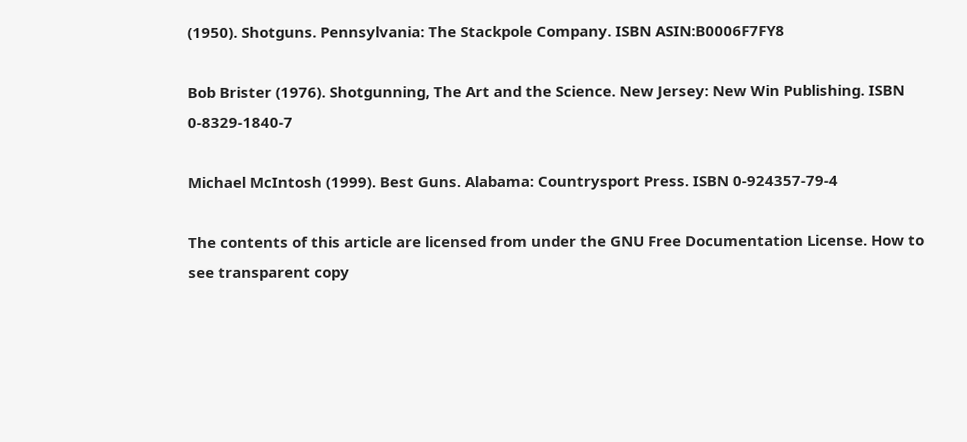(1950). Shotguns. Pennsylvania: The Stackpole Company. ISBN ASIN:B0006F7FY8

Bob Brister (1976). Shotgunning, The Art and the Science. New Jersey: New Win Publishing. ISBN 0-8329-1840-7

Michael McIntosh (1999). Best Guns. Alabama: Countrysport Press. ISBN 0-924357-79-4

The contents of this article are licensed from under the GNU Free Documentation License. How to see transparent copy